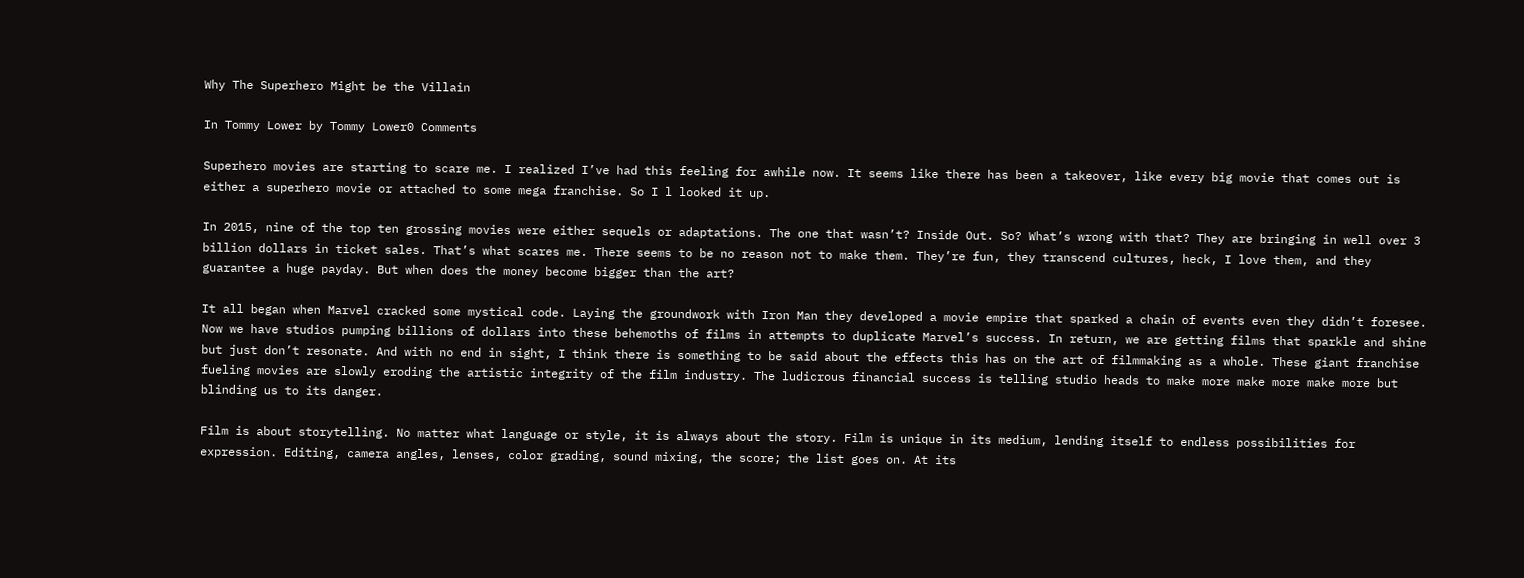Why The Superhero Might be the Villain

In Tommy Lower by Tommy Lower0 Comments

Superhero movies are starting to scare me. I realized I’ve had this feeling for awhile now. It seems like there has been a takeover, like every big movie that comes out is either a superhero movie or attached to some mega franchise. So I l looked it up.

In 2015, nine of the top ten grossing movies were either sequels or adaptations. The one that wasn’t? Inside Out. So? What’s wrong with that? They are bringing in well over 3 billion dollars in ticket sales. That’s what scares me. There seems to be no reason not to make them. They’re fun, they transcend cultures, heck, I love them, and they guarantee a huge payday. But when does the money become bigger than the art?

It all began when Marvel cracked some mystical code. Laying the groundwork with Iron Man they developed a movie empire that sparked a chain of events even they didn’t foresee. Now we have studios pumping billions of dollars into these behemoths of films in attempts to duplicate Marvel’s success. In return, we are getting films that sparkle and shine but just don’t resonate. And with no end in sight, I think there is something to be said about the effects this has on the art of filmmaking as a whole. These giant franchise fueling movies are slowly eroding the artistic integrity of the film industry. The ludicrous financial success is telling studio heads to make more make more make more but blinding us to its danger.

Film is about storytelling. No matter what language or style, it is always about the story. Film is unique in its medium, lending itself to endless possibilities for expression. Editing, camera angles, lenses, color grading, sound mixing, the score; the list goes on. At its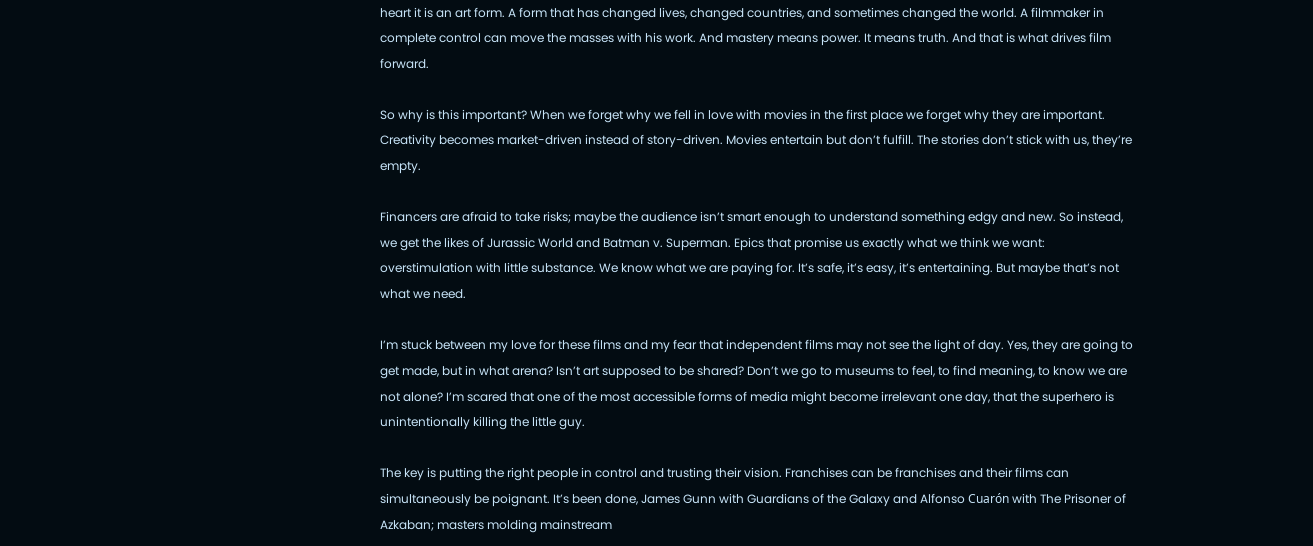heart it is an art form. A form that has changed lives, changed countries, and sometimes changed the world. A filmmaker in complete control can move the masses with his work. And mastery means power. It means truth. And that is what drives film forward.

So why is this important? When we forget why we fell in love with movies in the first place we forget why they are important. Creativity becomes market-driven instead of story-driven. Movies entertain but don’t fulfill. The stories don’t stick with us, they’re empty.

Financers are afraid to take risks; maybe the audience isn’t smart enough to understand something edgy and new. So instead, we get the likes of Jurassic World and Batman v. Superman. Epics that promise us exactly what we think we want: overstimulation with little substance. We know what we are paying for. It’s safe, it’s easy, it’s entertaining. But maybe that’s not what we need.

I’m stuck between my love for these films and my fear that independent films may not see the light of day. Yes, they are going to get made, but in what arena? Isn’t art supposed to be shared? Don’t we go to museums to feel, to find meaning, to know we are not alone? I’m scared that one of the most accessible forms of media might become irrelevant one day, that the superhero is unintentionally killing the little guy.

The key is putting the right people in control and trusting their vision. Franchises can be franchises and their films can simultaneously be poignant. It’s been done, James Gunn with Guardians of the Galaxy and Alfonso Cuarón with The Prisoner of Azkaban; masters molding mainstream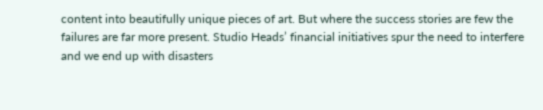content into beautifully unique pieces of art. But where the success stories are few the failures are far more present. Studio Heads’ financial initiatives spur the need to interfere and we end up with disasters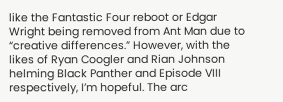like the Fantastic Four reboot or Edgar Wright being removed from Ant Man due to “creative differences.” However, with the likes of Ryan Coogler and Rian Johnson helming Black Panther and Episode VIII respectively, I’m hopeful. The arc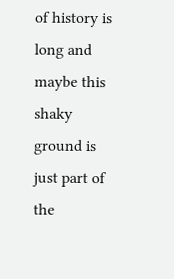of history is long and maybe this shaky ground is just part of the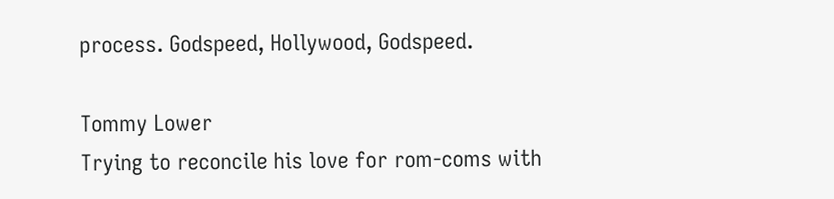process. Godspeed, Hollywood, Godspeed.

Tommy Lower
Trying to reconcile his love for rom-coms with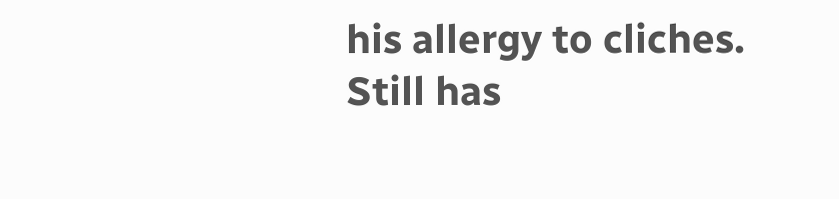his allergy to cliches. Still has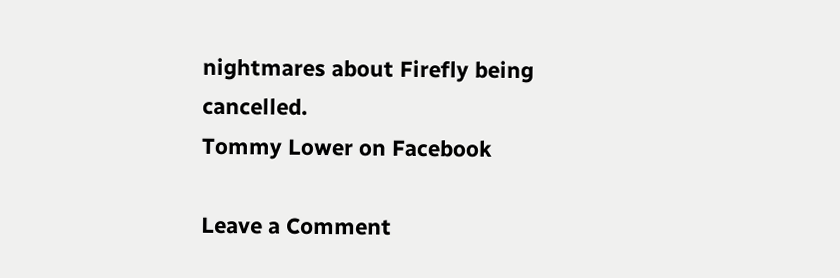nightmares about Firefly being cancelled.
Tommy Lower on Facebook

Leave a Comment